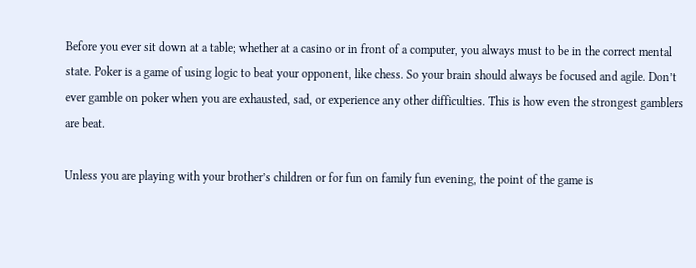Before you ever sit down at a table; whether at a casino or in front of a computer, you always must to be in the correct mental state. Poker is a game of using logic to beat your opponent, like chess. So your brain should always be focused and agile. Don’t ever gamble on poker when you are exhausted, sad, or experience any other difficulties. This is how even the strongest gamblers are beat.

Unless you are playing with your brother’s children or for fun on family fun evening, the point of the game is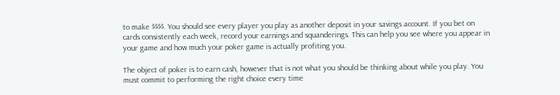to make $$$$. You should see every player you play as another deposit in your savings account. If you bet on cards consistently each week, record your earnings and squanderings. This can help you see where you appear in your game and how much your poker game is actually profiting you.

The object of poker is to earn cash, however that is not what you should be thinking about while you play. You must commit to performing the right choice every time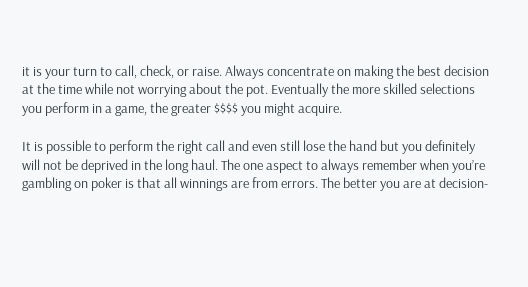it is your turn to call, check, or raise. Always concentrate on making the best decision at the time while not worrying about the pot. Eventually the more skilled selections you perform in a game, the greater $$$$ you might acquire.

It is possible to perform the right call and even still lose the hand but you definitely will not be deprived in the long haul. The one aspect to always remember when you’re gambling on poker is that all winnings are from errors. The better you are at decision-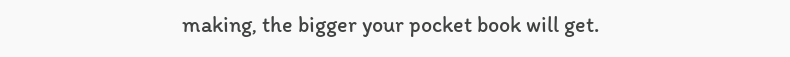making, the bigger your pocket book will get.